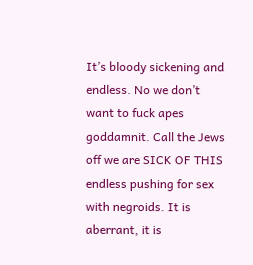It’s bloody sickening and endless. No we don’t want to fuck apes goddamnit. Call the Jews off we are SICK OF THIS endless pushing for sex with negroids. It is aberrant, it is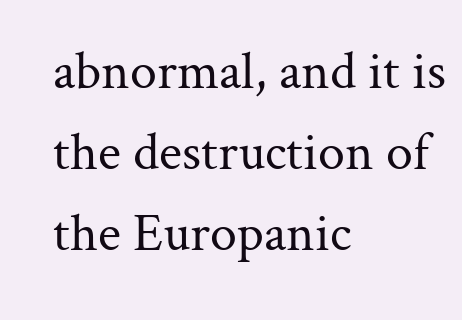abnormal, and it is the destruction of the Europanic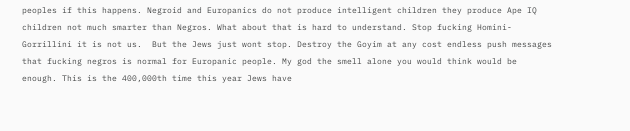peoples if this happens. Negroid and Europanics do not produce intelligent children they produce Ape IQ children not much smarter than Negros. What about that is hard to understand. Stop fucking Homini-Gorrillini it is not us.  But the Jews just wont stop. Destroy the Goyim at any cost endless push messages that fucking negros is normal for Europanic people. My god the smell alone you would think would be enough. This is the 400,000th time this year Jews have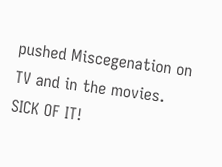pushed Miscegenation on TV and in the movies. SICK OF IT!